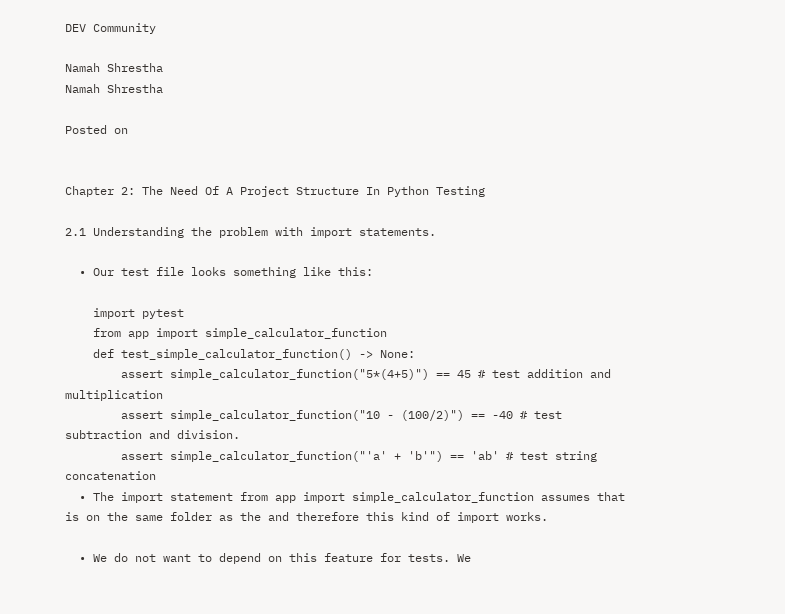DEV Community

Namah Shrestha
Namah Shrestha

Posted on


Chapter 2: The Need Of A Project Structure In Python Testing

2.1 Understanding the problem with import statements.

  • Our test file looks something like this:

    import pytest
    from app import simple_calculator_function
    def test_simple_calculator_function() -> None:
        assert simple_calculator_function("5*(4+5)") == 45 # test addition and multiplication
        assert simple_calculator_function("10 - (100/2)") == -40 # test subtraction and division.
        assert simple_calculator_function("'a' + 'b'") == 'ab' # test string concatenation
  • The import statement from app import simple_calculator_function assumes that is on the same folder as the and therefore this kind of import works.

  • We do not want to depend on this feature for tests. We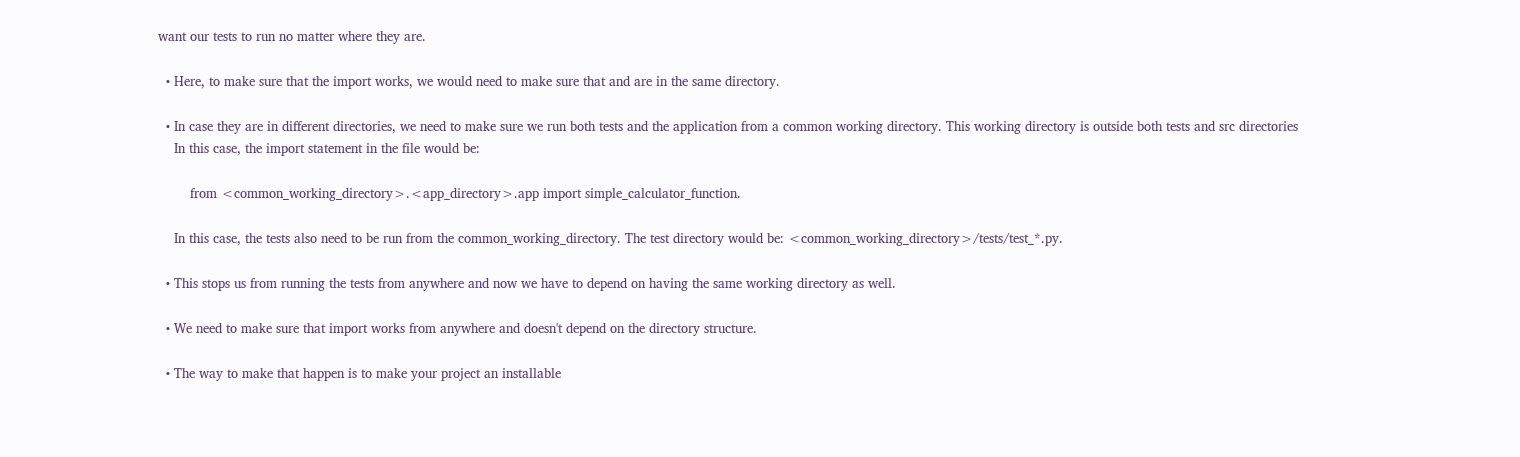want our tests to run no matter where they are.

  • Here, to make sure that the import works, we would need to make sure that and are in the same directory.

  • In case they are in different directories, we need to make sure we run both tests and the application from a common working directory. This working directory is outside both tests and src directories
    In this case, the import statement in the file would be:

        from <common_working_directory>.<app_directory>.app import simple_calculator_function.

    In this case, the tests also need to be run from the common_working_directory. The test directory would be: <common_working_directory>/tests/test_*.py.

  • This stops us from running the tests from anywhere and now we have to depend on having the same working directory as well.

  • We need to make sure that import works from anywhere and doesn't depend on the directory structure.

  • The way to make that happen is to make your project an installable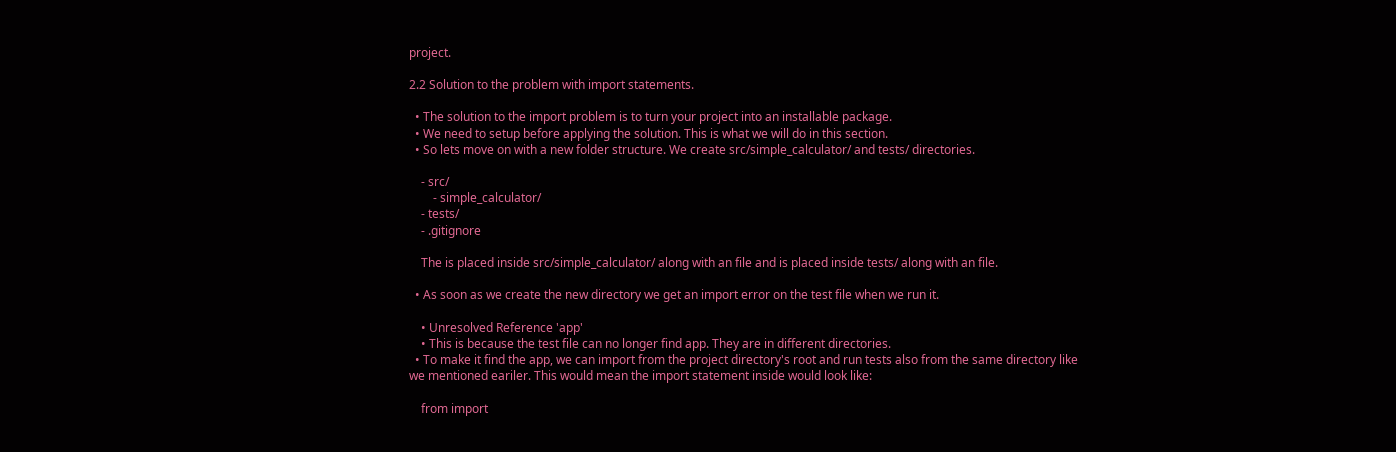project.

2.2 Solution to the problem with import statements.

  • The solution to the import problem is to turn your project into an installable package.
  • We need to setup before applying the solution. This is what we will do in this section.
  • So lets move on with a new folder structure. We create src/simple_calculator/ and tests/ directories.

    - src/
        - simple_calculator/
    - tests/
    - .gitignore

    The is placed inside src/simple_calculator/ along with an file and is placed inside tests/ along with an file.

  • As soon as we create the new directory we get an import error on the test file when we run it.

    • Unresolved Reference 'app'
    • This is because the test file can no longer find app. They are in different directories.
  • To make it find the app, we can import from the project directory's root and run tests also from the same directory like we mentioned eariler. This would mean the import statement inside would look like:

    from import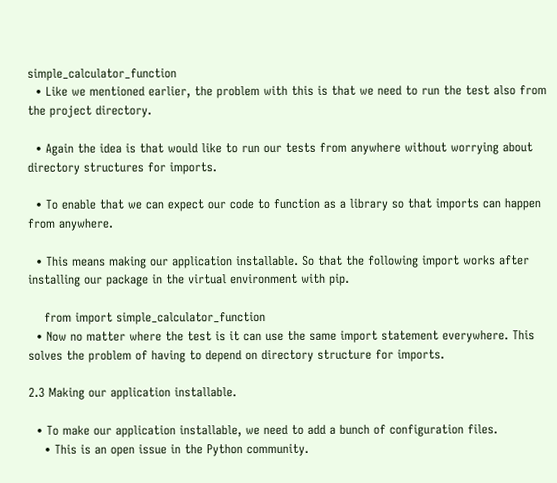simple_calculator_function
  • Like we mentioned earlier, the problem with this is that we need to run the test also from the project directory.

  • Again the idea is that would like to run our tests from anywhere without worrying about directory structures for imports.

  • To enable that we can expect our code to function as a library so that imports can happen from anywhere.

  • This means making our application installable. So that the following import works after installing our package in the virtual environment with pip.

    from import simple_calculator_function
  • Now no matter where the test is it can use the same import statement everywhere. This solves the problem of having to depend on directory structure for imports.

2.3 Making our application installable.

  • To make our application installable, we need to add a bunch of configuration files.
    • This is an open issue in the Python community.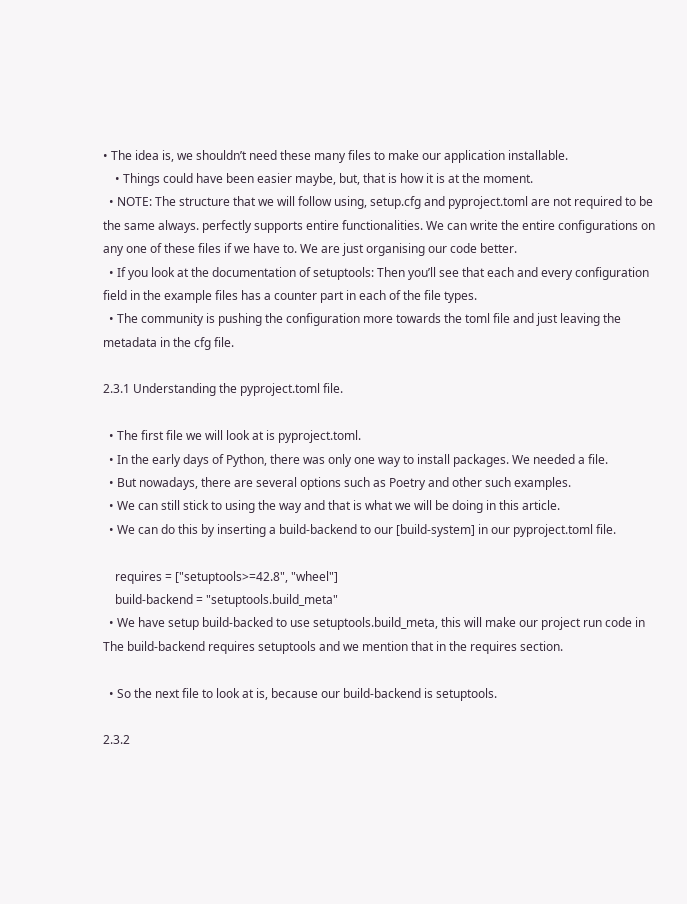• The idea is, we shouldn’t need these many files to make our application installable.
    • Things could have been easier maybe, but, that is how it is at the moment.
  • NOTE: The structure that we will follow using, setup.cfg and pyproject.toml are not required to be the same always. perfectly supports entire functionalities. We can write the entire configurations on any one of these files if we have to. We are just organising our code better.
  • If you look at the documentation of setuptools: Then you’ll see that each and every configuration field in the example files has a counter part in each of the file types.
  • The community is pushing the configuration more towards the toml file and just leaving the metadata in the cfg file.

2.3.1 Understanding the pyproject.toml file.

  • The first file we will look at is pyproject.toml.
  • In the early days of Python, there was only one way to install packages. We needed a file.
  • But nowadays, there are several options such as Poetry and other such examples.
  • We can still stick to using the way and that is what we will be doing in this article.
  • We can do this by inserting a build-backend to our [build-system] in our pyproject.toml file.

    requires = ["setuptools>=42.8", "wheel"]
    build-backend = "setuptools.build_meta"
  • We have setup build-backed to use setuptools.build_meta, this will make our project run code in The build-backend requires setuptools and we mention that in the requires section.

  • So the next file to look at is, because our build-backend is setuptools.

2.3.2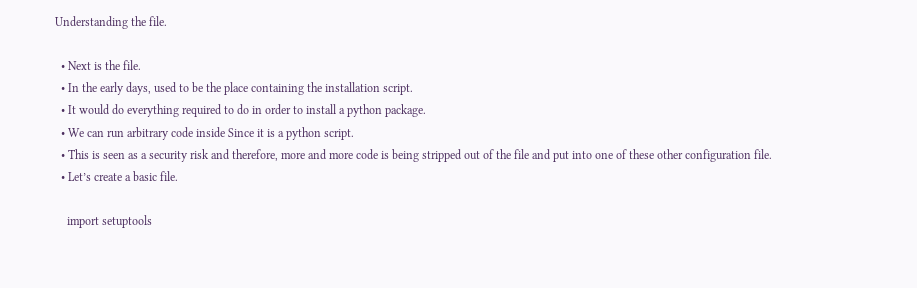Understanding the file.

  • Next is the file.
  • In the early days, used to be the place containing the installation script.
  • It would do everything required to do in order to install a python package.
  • We can run arbitrary code inside Since it is a python script.
  • This is seen as a security risk and therefore, more and more code is being stripped out of the file and put into one of these other configuration file.
  • Let’s create a basic file.

    import setuptools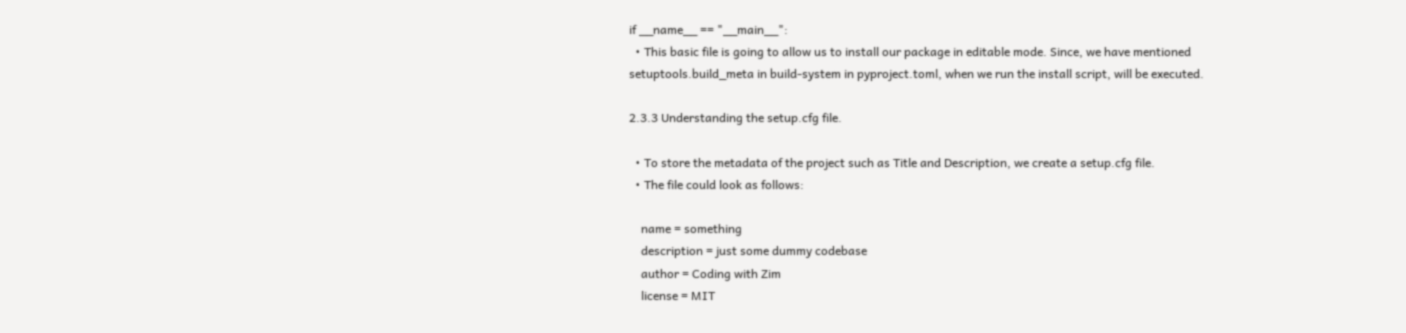if __name__ == "__main__":
  • This basic file is going to allow us to install our package in editable mode. Since, we have mentioned setuptools.build_meta in build-system in pyproject.toml, when we run the install script, will be executed.

2.3.3 Understanding the setup.cfg file.

  • To store the metadata of the project such as Title and Description, we create a setup.cfg file.
  • The file could look as follows:

    name = something
    description = just some dummy codebase
    author = Coding with Zim
    license = MIT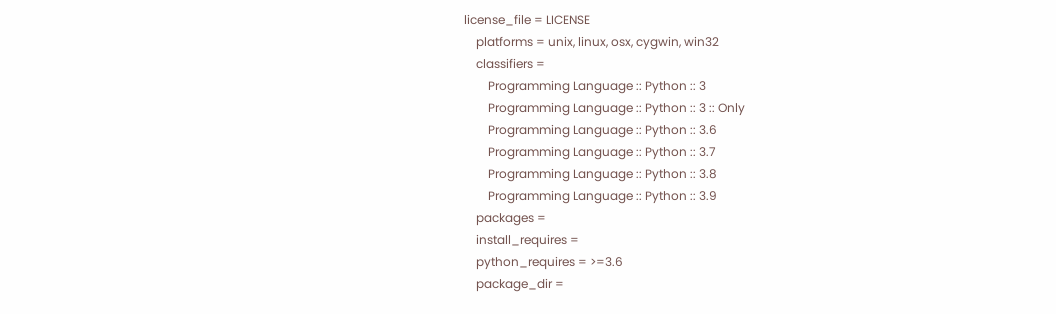license_file = LICENSE
    platforms = unix, linux, osx, cygwin, win32
    classifiers =
        Programming Language :: Python :: 3
        Programming Language :: Python :: 3 :: Only
        Programming Language :: Python :: 3.6
        Programming Language :: Python :: 3.7
        Programming Language :: Python :: 3.8
        Programming Language :: Python :: 3.9
    packages =
    install_requires =
    python_requires = >=3.6
    package_dir =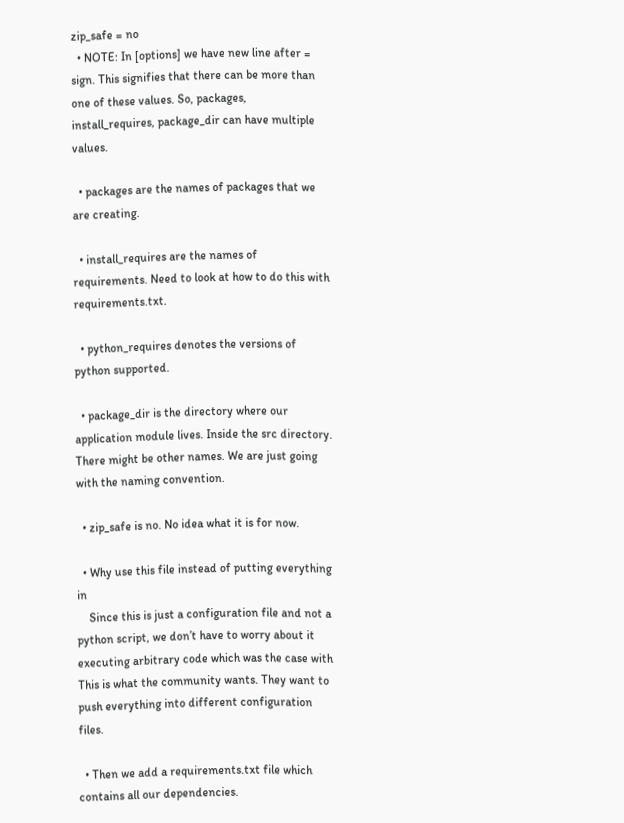zip_safe = no
  • NOTE: In [options] we have new line after = sign. This signifies that there can be more than one of these values. So, packages, install_requires, package_dir can have multiple values.

  • packages are the names of packages that we are creating.

  • install_requires are the names of requirements. Need to look at how to do this with requirements.txt.

  • python_requires denotes the versions of python supported.

  • package_dir is the directory where our application module lives. Inside the src directory. There might be other names. We are just going with the naming convention.

  • zip_safe is no. No idea what it is for now.

  • Why use this file instead of putting everything in
    Since this is just a configuration file and not a python script, we don’t have to worry about it executing arbitrary code which was the case with This is what the community wants. They want to push everything into different configuration files.

  • Then we add a requirements.txt file which contains all our dependencies.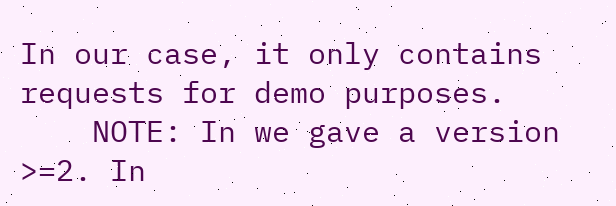In our case, it only contains requests for demo purposes.
    NOTE: In we gave a version >=2. In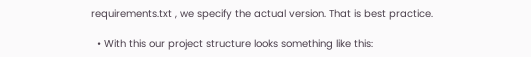requirements.txt , we specify the actual version. That is best practice.

  • With this our project structure looks something like this: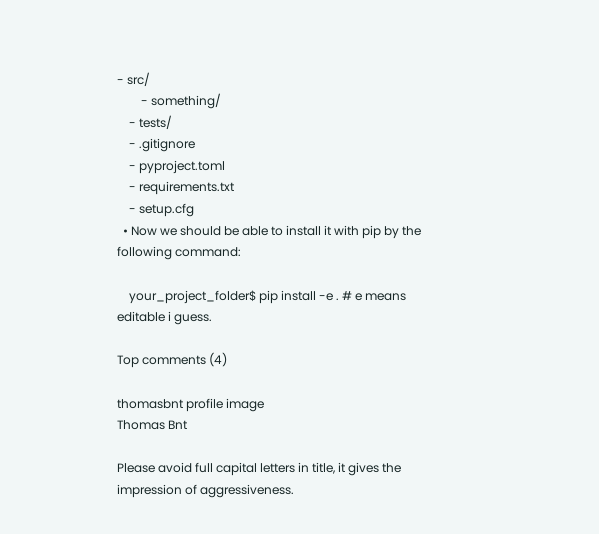- src/
        - something/
    - tests/
    - .gitignore
    - pyproject.toml
    - requirements.txt
    - setup.cfg
  • Now we should be able to install it with pip by the following command:

    your_project_folder$ pip install -e . # e means editable i guess.

Top comments (4)

thomasbnt profile image
Thomas Bnt

Please avoid full capital letters in title, it gives the impression of aggressiveness.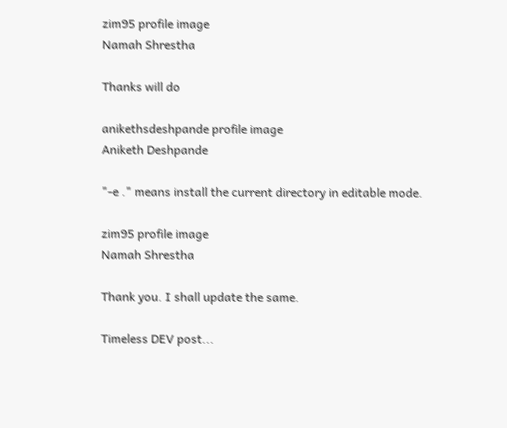zim95 profile image
Namah Shrestha

Thanks will do

anikethsdeshpande profile image
Aniketh Deshpande

"-e ." means install the current directory in editable mode.

zim95 profile image
Namah Shrestha

Thank you. I shall update the same.

Timeless DEV post...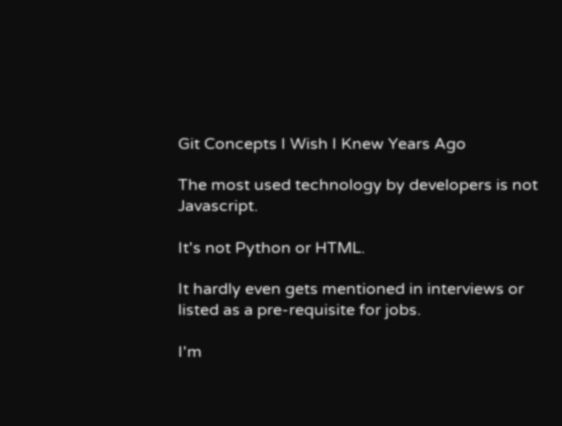Git Concepts I Wish I Knew Years Ago

The most used technology by developers is not Javascript.

It's not Python or HTML.

It hardly even gets mentioned in interviews or listed as a pre-requisite for jobs.

I'm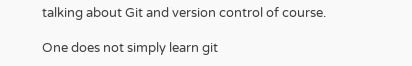talking about Git and version control of course.

One does not simply learn git